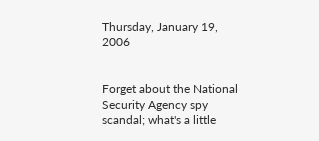Thursday, January 19, 2006


Forget about the National Security Agency spy scandal; what's a little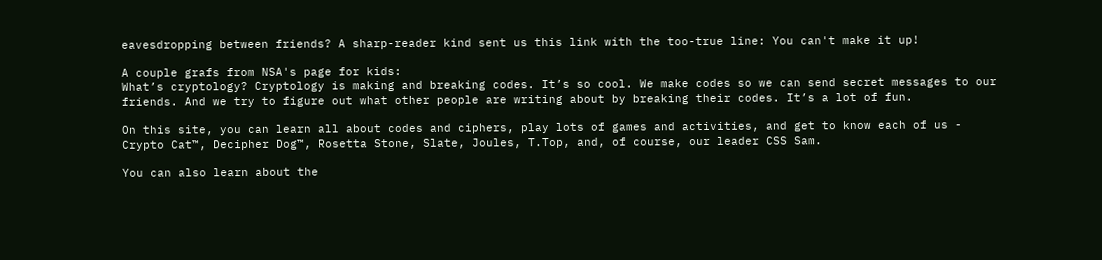eavesdropping between friends? A sharp-reader kind sent us this link with the too-true line: You can't make it up!

A couple grafs from NSA's page for kids:
What’s cryptology? Cryptology is making and breaking codes. It’s so cool. We make codes so we can send secret messages to our friends. And we try to figure out what other people are writing about by breaking their codes. It’s a lot of fun.

On this site, you can learn all about codes and ciphers, play lots of games and activities, and get to know each of us - Crypto Cat™, Decipher Dog™, Rosetta Stone, Slate, Joules, T.Top, and, of course, our leader CSS Sam.

You can also learn about the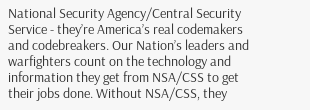National Security Agency/Central Security Service - they’re America’s real codemakers and codebreakers. Our Nation’s leaders and warfighters count on the technology and information they get from NSA/CSS to get their jobs done. Without NSA/CSS, they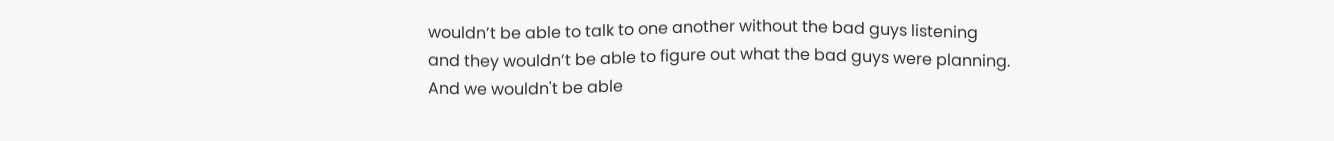wouldn’t be able to talk to one another without the bad guys listening and they wouldn’t be able to figure out what the bad guys were planning.
And we wouldn't be able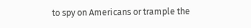to spy on Americans or trample the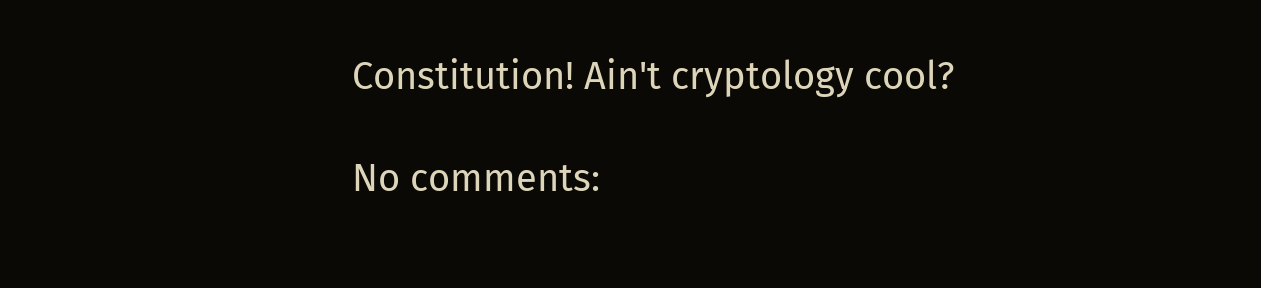Constitution! Ain't cryptology cool?

No comments: